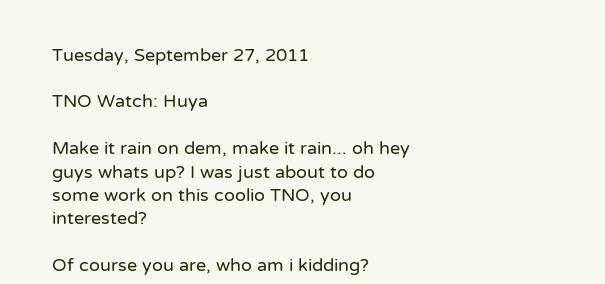Tuesday, September 27, 2011

TNO Watch: Huya

Make it rain on dem, make it rain... oh hey guys whats up? I was just about to do some work on this coolio TNO, you interested?

Of course you are, who am i kidding?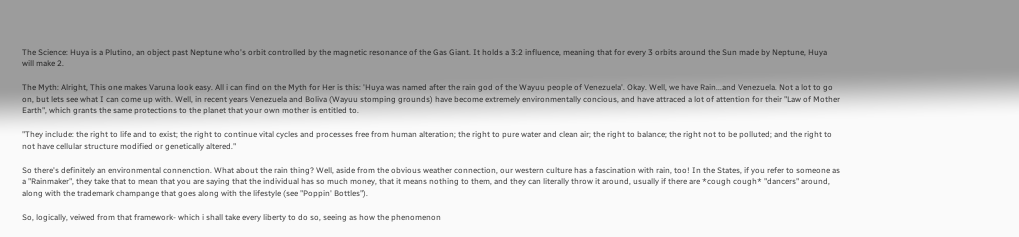The Science: Huya is a Plutino, an object past Neptune who's orbit controlled by the magnetic resonance of the Gas Giant. It holds a 3:2 influence, meaning that for every 3 orbits around the Sun made by Neptune, Huya will make 2.

The Myth: Alright, This one makes Varuna look easy. All i can find on the Myth for Her is this: 'Huya was named after the rain god of the Wayuu people of Venezuela'. Okay. Well, we have Rain...and Venezuela. Not a lot to go on, but lets see what I can come up with. Well, in recent years Venezuela and Boliva (Wayuu stomping grounds) have become extremely environmentally concious, and have attraced a lot of attention for their "Law of Mother Earth", which grants the same protections to the planet that your own mother is entitled to.

"They include: the right to life and to exist; the right to continue vital cycles and processes free from human alteration; the right to pure water and clean air; the right to balance; the right not to be polluted; and the right to not have cellular structure modified or genetically altered."

So there's definitely an environmental connenction. What about the rain thing? Well, aside from the obvious weather connection, our western culture has a fascination with rain, too! In the States, if you refer to someone as a "Rainmaker", they take that to mean that you are saying that the individual has so much money, that it means nothing to them, and they can literally throw it around, usually if there are *cough cough* "dancers" around, along with the trademark champange that goes along with the lifestyle (see "Poppin' Bottles").

So, logically, veiwed from that framework- which i shall take every liberty to do so, seeing as how the phenomenon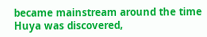became mainstream around the time Huya was discovered,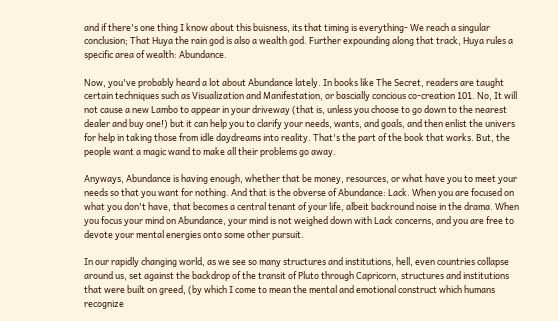and if there's one thing I know about this buisness, its that timing is everything- We reach a singular conclusion; That Huya the rain god is also a wealth god. Further expounding along that track, Huya rules a specific area of wealth: Abundance.

Now, you've probably heard a lot about Abundance lately. In books like The Secret, readers are taught certain techniques such as Visualization and Manifestation, or bascially concious co-creation 101. No, It will not cause a new Lambo to appear in your driveway (that is, unless you choose to go down to the nearest dealer and buy one!) but it can help you to clarify your needs, wants, and goals, and then enlist the univers for help in taking those from idle daydreams into reality. That's the part of the book that works. But, the people want a magic wand to make all their problems go away.

Anyways, Abundance is having enough, whether that be money, resources, or what have you to meet your needs so that you want for nothing. And that is the obverse of Abundance: Lack. When you are focused on what you don't have, that becomes a central tenant of your life, albeit backround noise in the drama. When you focus your mind on Abundance, your mind is not weighed down with Lack concerns, and you are free to devote your mental energies onto some other pursuit.

In our rapidly changing world, as we see so many structures and institutions, hell, even countries collapse around us, set against the backdrop of the transit of Pluto through Capricorn, structures and institutions that were built on greed, (by which I come to mean the mental and emotional construct which humans recognize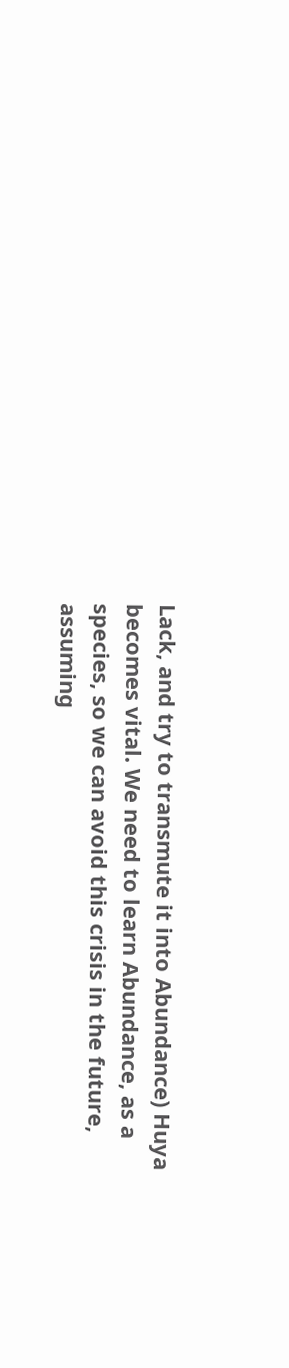Lack, and try to transmute it into Abundance) Huya becomes vital. We need to learn Abundance, as a species, so we can avoid this crisis in the future, assuming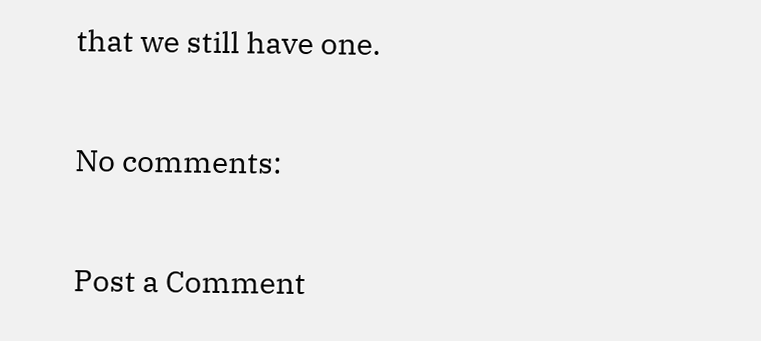that we still have one.

No comments:

Post a Comment